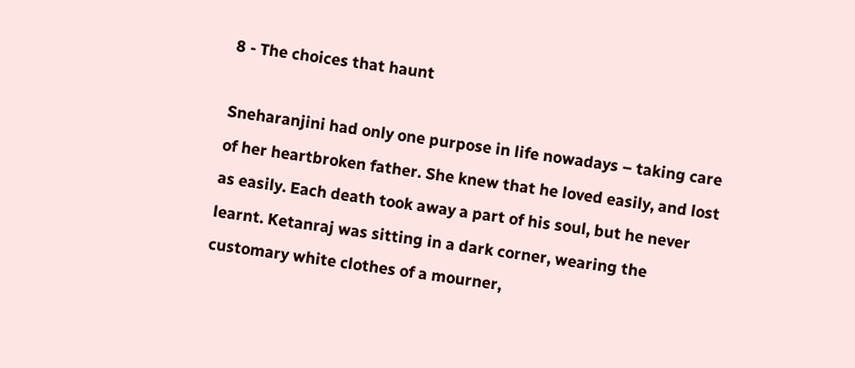8 - The choices that haunt

Sneharanjini had only one purpose in life nowadays – taking care of her heartbroken father. She knew that he loved easily, and lost as easily. Each death took away a part of his soul, but he never learnt. Ketanraj was sitting in a dark corner, wearing the customary white clothes of a mourner,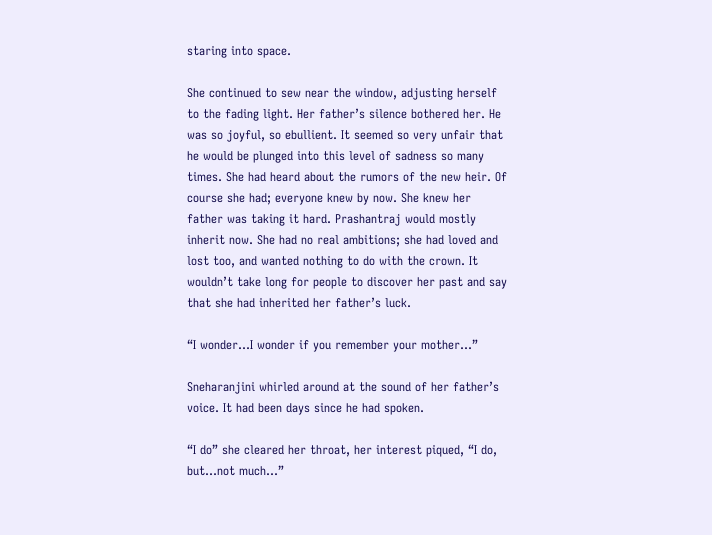staring into space.

She continued to sew near the window, adjusting herself to the fading light. Her father’s silence bothered her. He was so joyful, so ebullient. It seemed so very unfair that he would be plunged into this level of sadness so many times. She had heard about the rumors of the new heir. Of course she had; everyone knew by now. She knew her father was taking it hard. Prashantraj would mostly inherit now. She had no real ambitions; she had loved and lost too, and wanted nothing to do with the crown. It wouldn’t take long for people to discover her past and say that she had inherited her father’s luck.

“I wonder…I wonder if you remember your mother…”

Sneharanjini whirled around at the sound of her father’s voice. It had been days since he had spoken.

“I do” she cleared her throat, her interest piqued, “I do, but…not much…”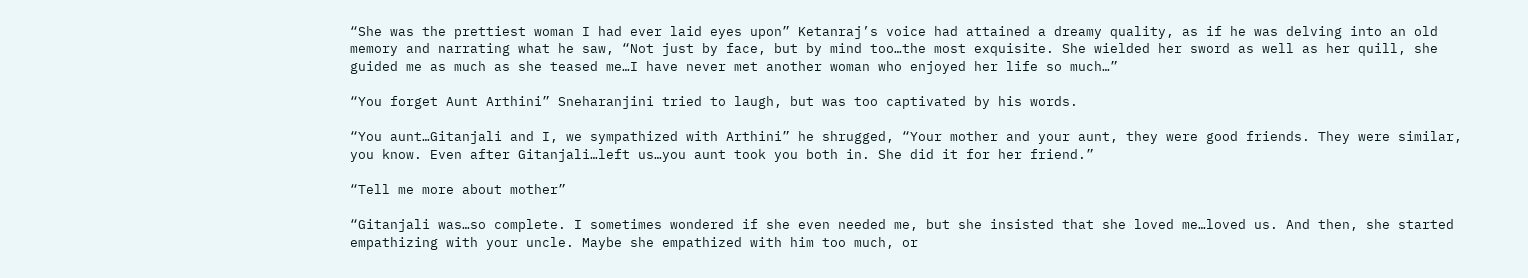“She was the prettiest woman I had ever laid eyes upon” Ketanraj’s voice had attained a dreamy quality, as if he was delving into an old memory and narrating what he saw, “Not just by face, but by mind too…the most exquisite. She wielded her sword as well as her quill, she guided me as much as she teased me…I have never met another woman who enjoyed her life so much…”

“You forget Aunt Arthini” Sneharanjini tried to laugh, but was too captivated by his words.

“You aunt…Gitanjali and I, we sympathized with Arthini” he shrugged, “Your mother and your aunt, they were good friends. They were similar, you know. Even after Gitanjali…left us…you aunt took you both in. She did it for her friend.”

“Tell me more about mother”

“Gitanjali was…so complete. I sometimes wondered if she even needed me, but she insisted that she loved me…loved us. And then, she started empathizing with your uncle. Maybe she empathized with him too much, or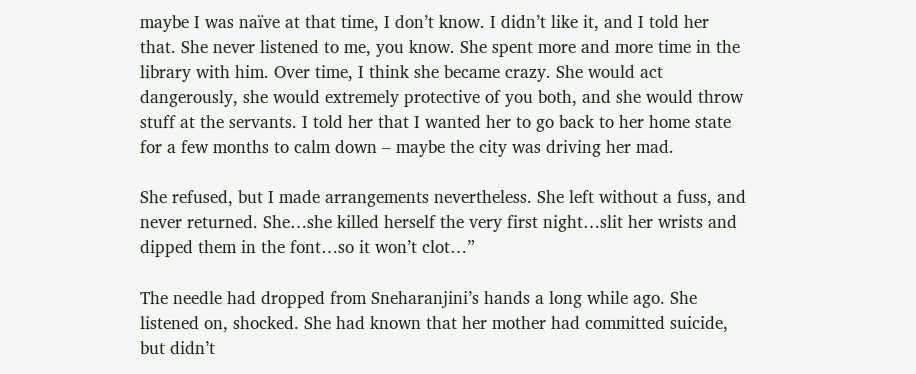maybe I was naïve at that time, I don’t know. I didn’t like it, and I told her that. She never listened to me, you know. She spent more and more time in the library with him. Over time, I think she became crazy. She would act dangerously, she would extremely protective of you both, and she would throw stuff at the servants. I told her that I wanted her to go back to her home state for a few months to calm down – maybe the city was driving her mad.

She refused, but I made arrangements nevertheless. She left without a fuss, and never returned. She…she killed herself the very first night…slit her wrists and dipped them in the font…so it won’t clot…”

The needle had dropped from Sneharanjini’s hands a long while ago. She listened on, shocked. She had known that her mother had committed suicide, but didn’t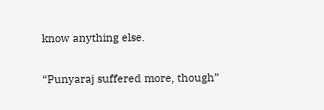know anything else.

“Punyaraj suffered more, though”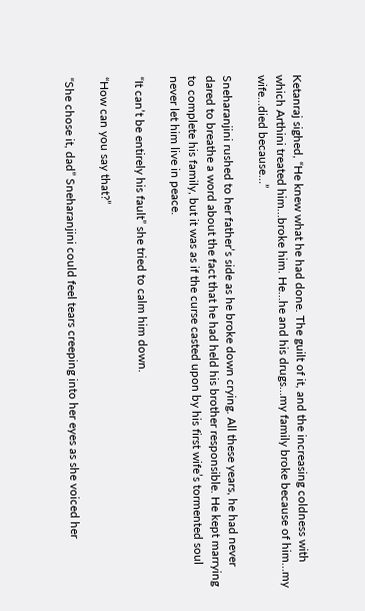Ketanraj sighed, “He knew what he had done. The guilt of it, and the increasing coldness with which Arthini treated him…broke him. He…he and his drugs…my family broke because of him…my wife…died because…”

Sneharanjini rushed to her father’s side as he broke down crying. All these years, he had never dared to breathe a word about the fact that he had held his brother responsible. He kept marrying to complete his family, but it was as if the curse casted upon by his first wife’s tormented soul never let him live in peace.

“It can’t be entirely his fault” she tried to calm him down.

“How can you say that?”

“She chose it, dad” Sneharanjini could feel tears creeping into her eyes as she voiced her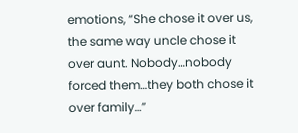emotions, “She chose it over us, the same way uncle chose it over aunt. Nobody…nobody forced them…they both chose it over family…”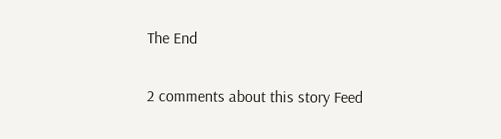The End

2 comments about this story Feed